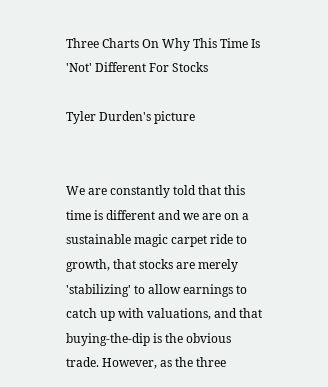Three Charts On Why This Time Is 'Not' Different For Stocks

Tyler Durden's picture


We are constantly told that this time is different and we are on a sustainable magic carpet ride to growth, that stocks are merely 'stabilizing' to allow earnings to catch up with valuations, and that buying-the-dip is the obvious trade. However, as the three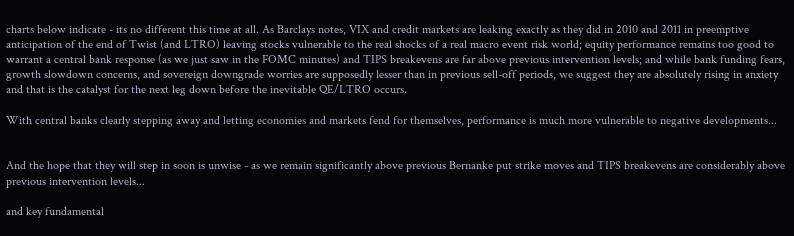charts below indicate - its no different this time at all. As Barclays notes, VIX and credit markets are leaking exactly as they did in 2010 and 2011 in preemptive anticipation of the end of Twist (and LTRO) leaving stocks vulnerable to the real shocks of a real macro event risk world; equity performance remains too good to warrant a central bank response (as we just saw in the FOMC minutes) and TIPS breakevens are far above previous intervention levels; and while bank funding fears, growth slowdown concerns, and sovereign downgrade worries are supposedly lesser than in previous sell-off periods, we suggest they are absolutely rising in anxiety and that is the catalyst for the next leg down before the inevitable QE/LTRO occurs.

With central banks clearly stepping away and letting economies and markets fend for themselves, performance is much more vulnerable to negative developments...


And the hope that they will step in soon is unwise - as we remain significantly above previous Bernanke put strike moves and TIPS breakevens are considerably above previous intervention levels...

and key fundamental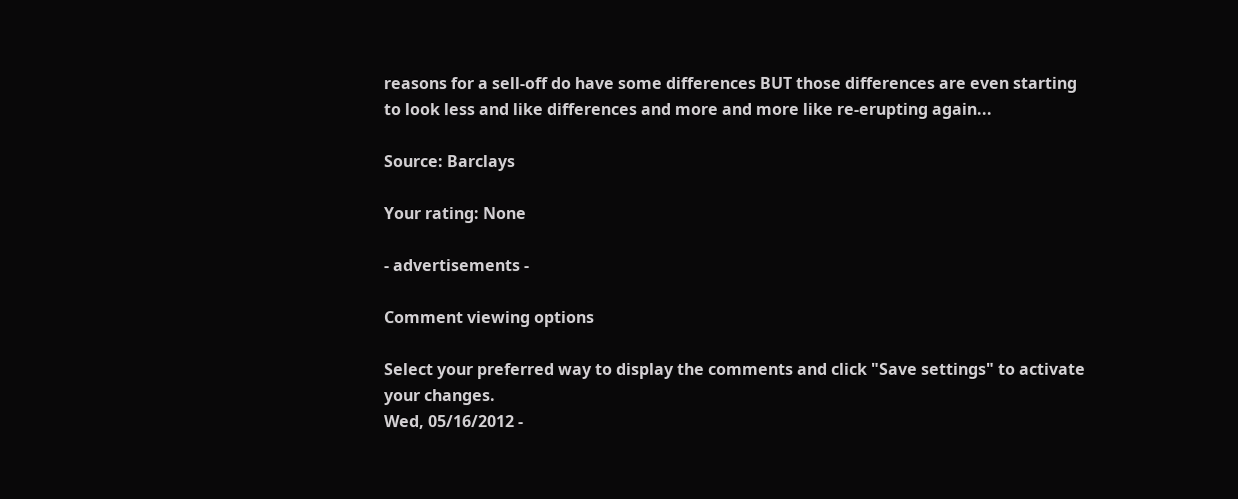reasons for a sell-off do have some differences BUT those differences are even starting to look less and like differences and more and more like re-erupting again...

Source: Barclays

Your rating: None

- advertisements -

Comment viewing options

Select your preferred way to display the comments and click "Save settings" to activate your changes.
Wed, 05/16/2012 -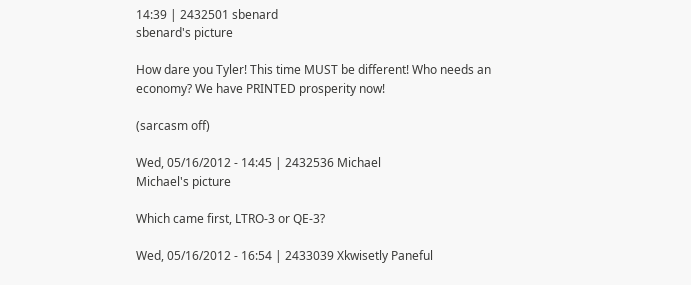14:39 | 2432501 sbenard
sbenard's picture

How dare you Tyler! This time MUST be different! Who needs an economy? We have PRINTED prosperity now!

(sarcasm off)

Wed, 05/16/2012 - 14:45 | 2432536 Michael
Michael's picture

Which came first, LTRO-3 or QE-3?

Wed, 05/16/2012 - 16:54 | 2433039 Xkwisetly Paneful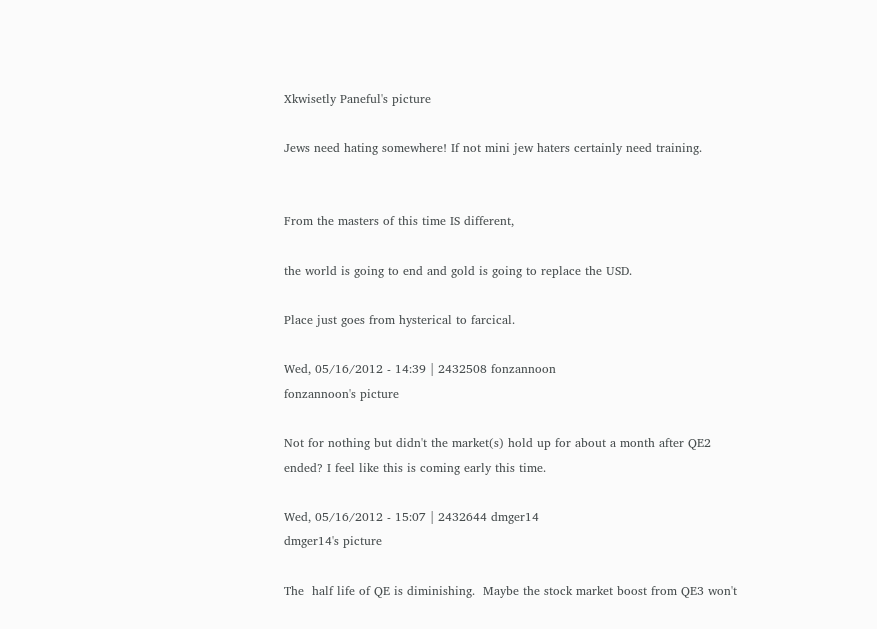Xkwisetly Paneful's picture

Jews need hating somewhere! If not mini jew haters certainly need training.


From the masters of this time IS different,

the world is going to end and gold is going to replace the USD.

Place just goes from hysterical to farcical.

Wed, 05/16/2012 - 14:39 | 2432508 fonzannoon
fonzannoon's picture

Not for nothing but didn't the market(s) hold up for about a month after QE2 ended? I feel like this is coming early this time.

Wed, 05/16/2012 - 15:07 | 2432644 dmger14
dmger14's picture

The  half life of QE is diminishing.  Maybe the stock market boost from QE3 won't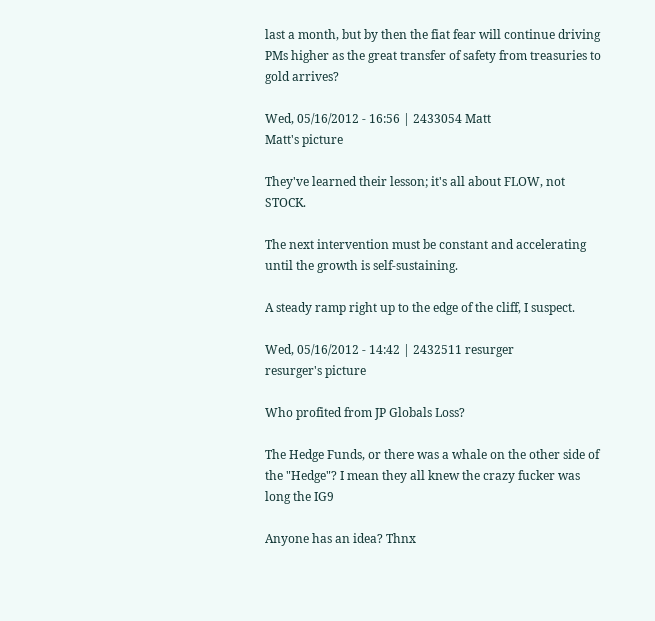last a month, but by then the fiat fear will continue driving PMs higher as the great transfer of safety from treasuries to gold arrives?

Wed, 05/16/2012 - 16:56 | 2433054 Matt
Matt's picture

They've learned their lesson; it's all about FLOW, not STOCK.

The next intervention must be constant and accelerating until the growth is self-sustaining.

A steady ramp right up to the edge of the cliff, I suspect.

Wed, 05/16/2012 - 14:42 | 2432511 resurger
resurger's picture

Who profited from JP Globals Loss?

The Hedge Funds, or there was a whale on the other side of the "Hedge"? I mean they all knew the crazy fucker was long the IG9

Anyone has an idea? Thnx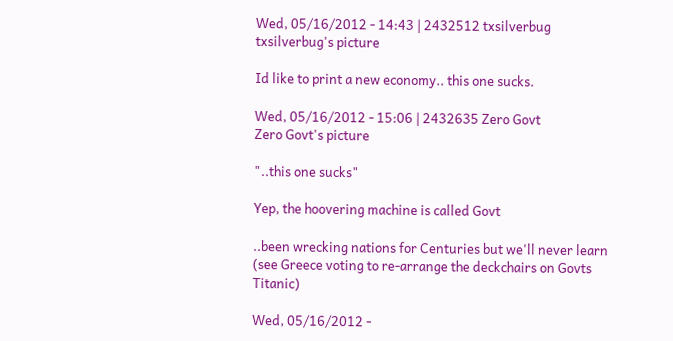Wed, 05/16/2012 - 14:43 | 2432512 txsilverbug
txsilverbug's picture

Id like to print a new economy.. this one sucks.

Wed, 05/16/2012 - 15:06 | 2432635 Zero Govt
Zero Govt's picture

"..this one sucks"

Yep, the hoovering machine is called Govt

..been wrecking nations for Centuries but we'll never learn (see Greece voting to re-arrange the deckchairs on Govts Titanic)

Wed, 05/16/2012 -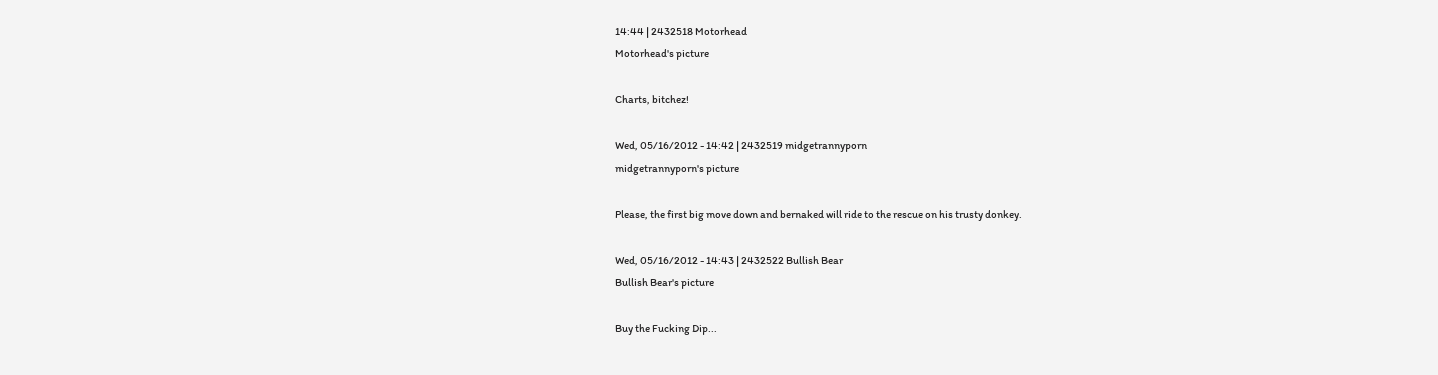14:44 | 2432518 Motorhead
Motorhead's picture

Charts, bitchez!

Wed, 05/16/2012 - 14:42 | 2432519 midgetrannyporn
midgetrannyporn's picture

Please, the first big move down and bernaked will ride to the rescue on his trusty donkey.

Wed, 05/16/2012 - 14:43 | 2432522 Bullish Bear
Bullish Bear's picture

Buy the Fucking Dip...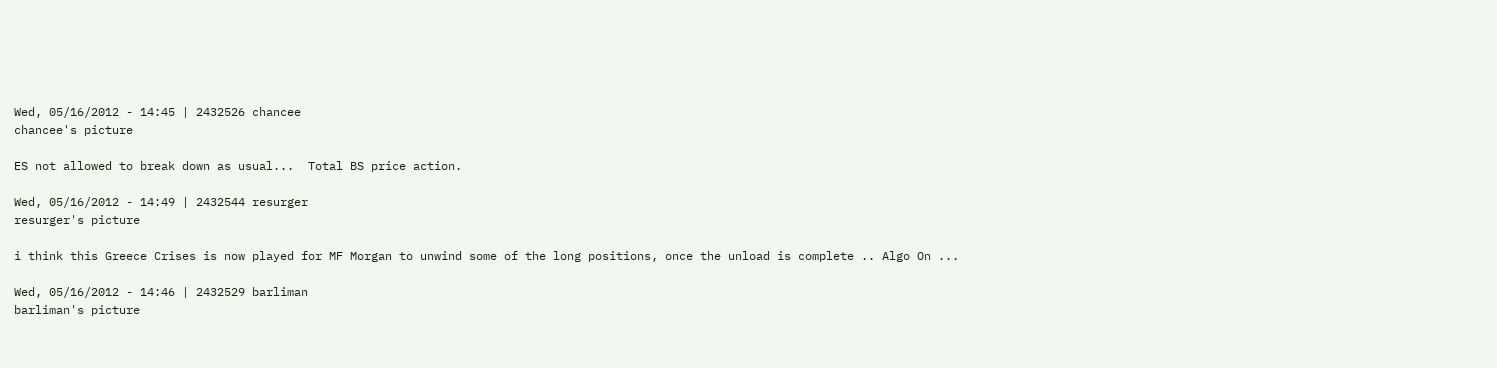Wed, 05/16/2012 - 14:45 | 2432526 chancee
chancee's picture

ES not allowed to break down as usual...  Total BS price action.

Wed, 05/16/2012 - 14:49 | 2432544 resurger
resurger's picture

i think this Greece Crises is now played for MF Morgan to unwind some of the long positions, once the unload is complete .. Algo On ...

Wed, 05/16/2012 - 14:46 | 2432529 barliman
barliman's picture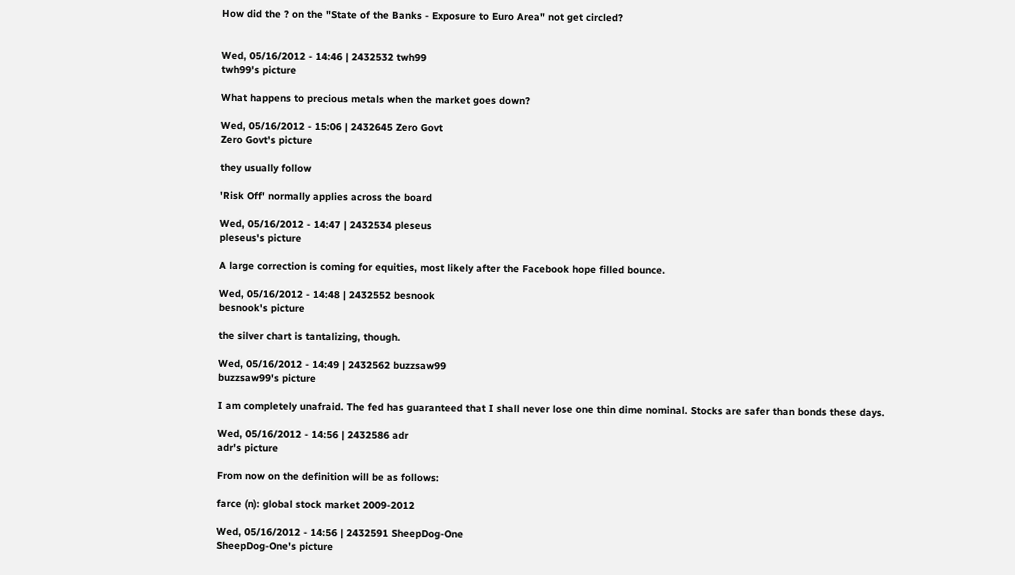How did the ? on the "State of the Banks - Exposure to Euro Area" not get circled?


Wed, 05/16/2012 - 14:46 | 2432532 twh99
twh99's picture

What happens to precious metals when the market goes down?

Wed, 05/16/2012 - 15:06 | 2432645 Zero Govt
Zero Govt's picture

they usually follow

'Risk Off' normally applies across the board

Wed, 05/16/2012 - 14:47 | 2432534 pleseus
pleseus's picture

A large correction is coming for equities, most likely after the Facebook hope filled bounce.

Wed, 05/16/2012 - 14:48 | 2432552 besnook
besnook's picture

the silver chart is tantalizing, though.

Wed, 05/16/2012 - 14:49 | 2432562 buzzsaw99
buzzsaw99's picture

I am completely unafraid. The fed has guaranteed that I shall never lose one thin dime nominal. Stocks are safer than bonds these days.

Wed, 05/16/2012 - 14:56 | 2432586 adr
adr's picture

From now on the definition will be as follows:

farce (n): global stock market 2009-2012

Wed, 05/16/2012 - 14:56 | 2432591 SheepDog-One
SheepDog-One's picture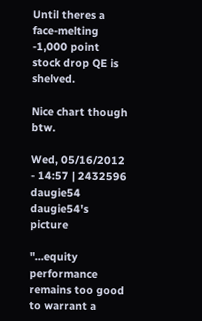Until theres a face-melting -1,000 point stock drop QE is shelved.

Nice chart though btw.

Wed, 05/16/2012 - 14:57 | 2432596 daugie54
daugie54's picture

"...equity performance remains too good to warrant a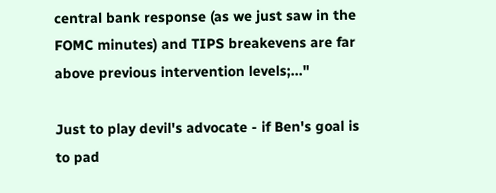central bank response (as we just saw in the FOMC minutes) and TIPS breakevens are far above previous intervention levels;..."

Just to play devil's advocate - if Ben's goal is to pad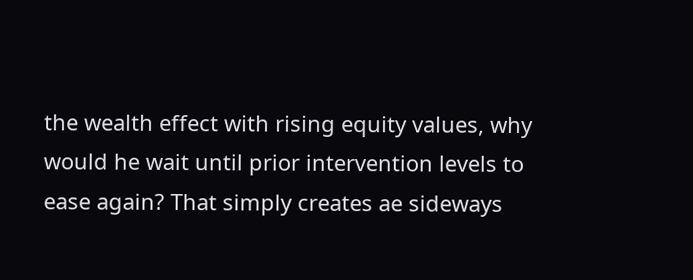the wealth effect with rising equity values, why would he wait until prior intervention levels to ease again? That simply creates ae sideways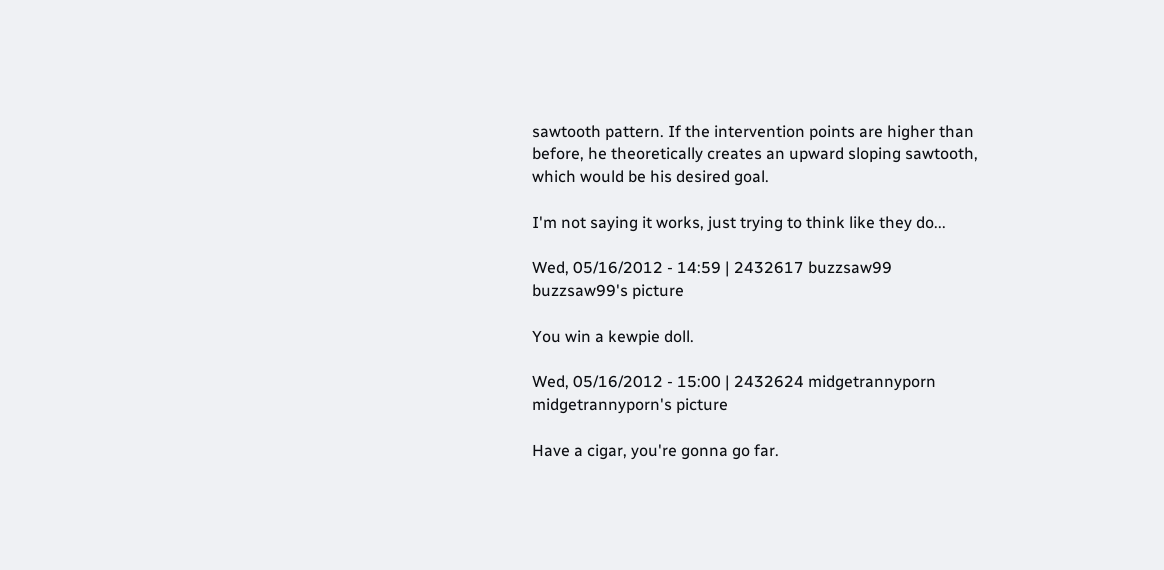sawtooth pattern. If the intervention points are higher than before, he theoretically creates an upward sloping sawtooth, which would be his desired goal.

I'm not saying it works, just trying to think like they do...

Wed, 05/16/2012 - 14:59 | 2432617 buzzsaw99
buzzsaw99's picture

You win a kewpie doll.

Wed, 05/16/2012 - 15:00 | 2432624 midgetrannyporn
midgetrannyporn's picture

Have a cigar, you're gonna go far.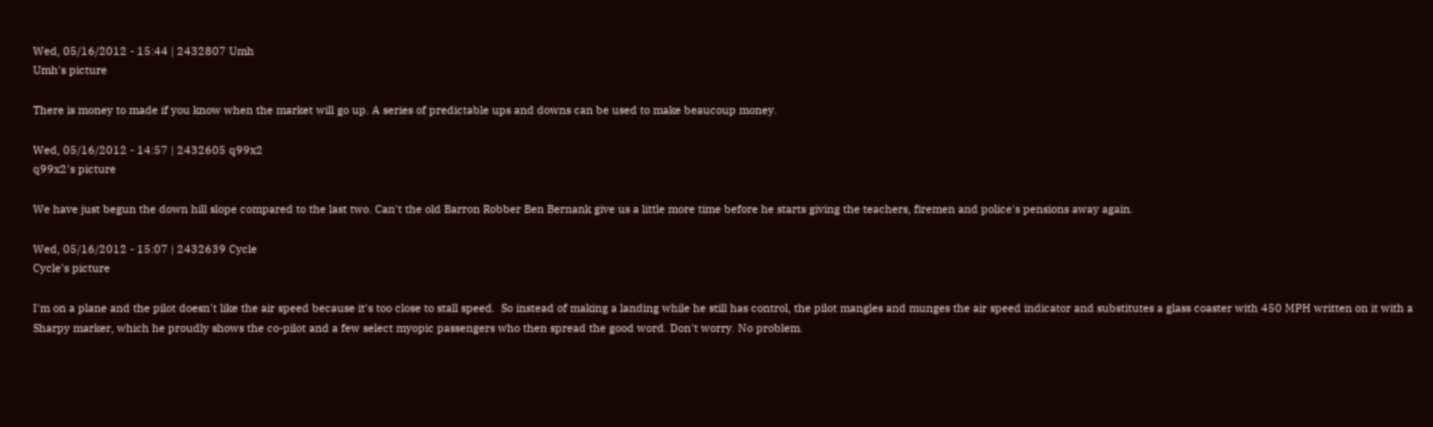Wed, 05/16/2012 - 15:44 | 2432807 Umh
Umh's picture

There is money to made if you know when the market will go up. A series of predictable ups and downs can be used to make beaucoup money.

Wed, 05/16/2012 - 14:57 | 2432605 q99x2
q99x2's picture

We have just begun the down hill slope compared to the last two. Can't the old Barron Robber Ben Bernank give us a little more time before he starts giving the teachers, firemen and police's pensions away again.

Wed, 05/16/2012 - 15:07 | 2432639 Cycle
Cycle's picture

I'm on a plane and the pilot doesn't like the air speed because it's too close to stall speed.  So instead of making a landing while he still has control, the pilot mangles and munges the air speed indicator and substitutes a glass coaster with 450 MPH written on it with a Sharpy marker, which he proudly shows the co-pilot and a few select myopic passengers who then spread the good word. Don't worry. No problem.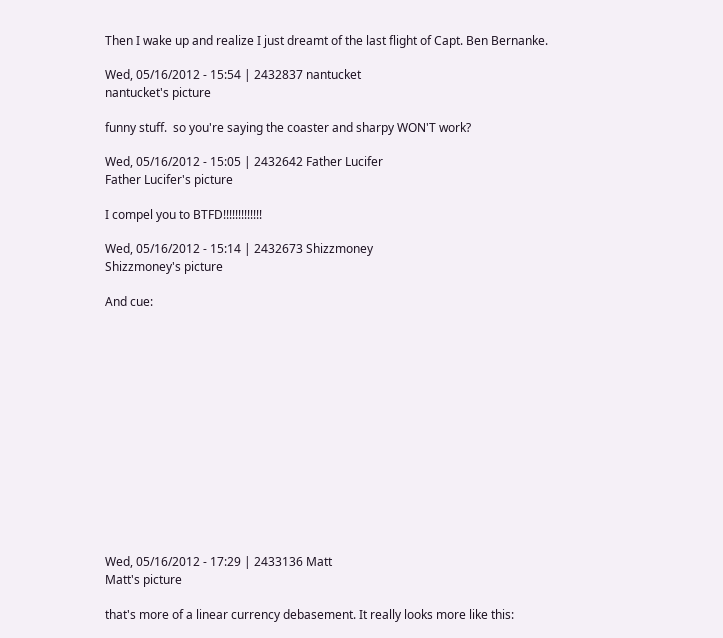Then I wake up and realize I just dreamt of the last flight of Capt. Ben Bernanke.

Wed, 05/16/2012 - 15:54 | 2432837 nantucket
nantucket's picture

funny stuff.  so you're saying the coaster and sharpy WON'T work?

Wed, 05/16/2012 - 15:05 | 2432642 Father Lucifer
Father Lucifer's picture

I compel you to BTFD!!!!!!!!!!!!!

Wed, 05/16/2012 - 15:14 | 2432673 Shizzmoney
Shizzmoney's picture

And cue:














Wed, 05/16/2012 - 17:29 | 2433136 Matt
Matt's picture

that's more of a linear currency debasement. It really looks more like this: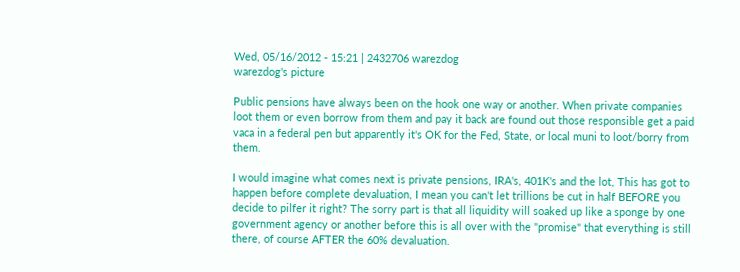Wed, 05/16/2012 - 15:21 | 2432706 warezdog
warezdog's picture

Public pensions have always been on the hook one way or another. When private companies loot them or even borrow from them and pay it back are found out those responsible get a paid vaca in a federal pen but apparently it's OK for the Fed, State, or local muni to loot/borry from them.

I would imagine what comes next is private pensions, IRA's, 401K's and the lot, This has got to happen before complete devaluation, I mean you can't let trillions be cut in half BEFORE you decide to pilfer it right? The sorry part is that all liquidity will soaked up like a sponge by one government agency or another before this is all over with the "promise" that everything is still there, of course AFTER the 60% devaluation.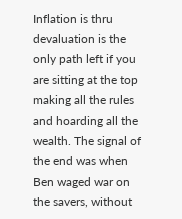Inflation is thru devaluation is the only path left if you are sitting at the top making all the rules and hoarding all the wealth. The signal of the end was when Ben waged war on the savers, without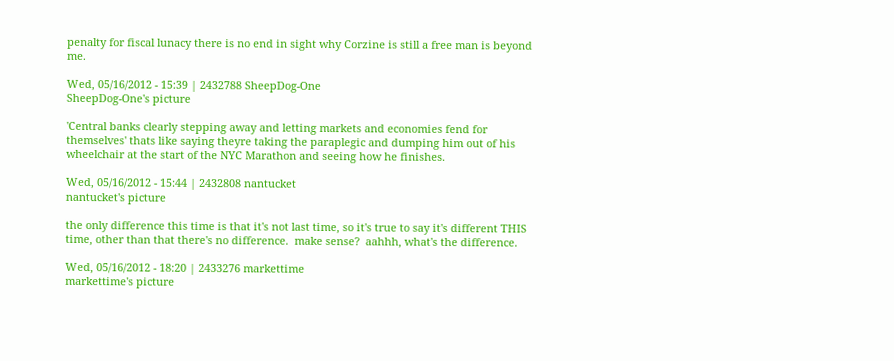penalty for fiscal lunacy there is no end in sight why Corzine is still a free man is beyond me.

Wed, 05/16/2012 - 15:39 | 2432788 SheepDog-One
SheepDog-One's picture

'Central banks clearly stepping away and letting markets and economies fend for themselves' thats like saying theyre taking the paraplegic and dumping him out of his wheelchair at the start of the NYC Marathon and seeing how he finishes.

Wed, 05/16/2012 - 15:44 | 2432808 nantucket
nantucket's picture

the only difference this time is that it's not last time, so it's true to say it's different THIS time, other than that there's no difference.  make sense?  aahhh, what's the difference.

Wed, 05/16/2012 - 18:20 | 2433276 markettime
markettime's picture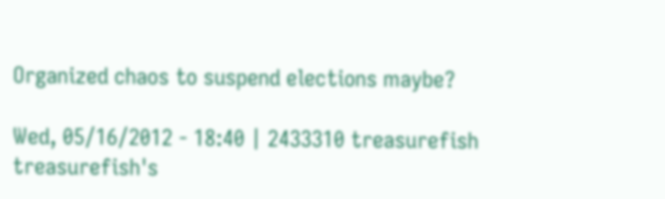Organized chaos to suspend elections maybe?

Wed, 05/16/2012 - 18:40 | 2433310 treasurefish
treasurefish's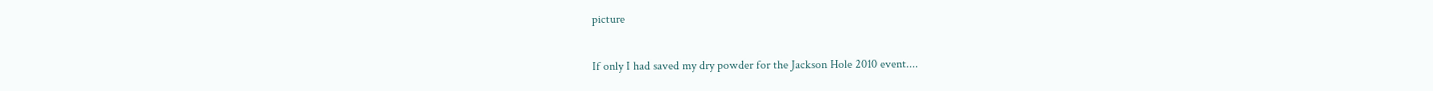picture

If only I had saved my dry powder for the Jackson Hole 2010 event....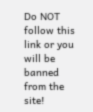Do NOT follow this link or you will be banned from the site!